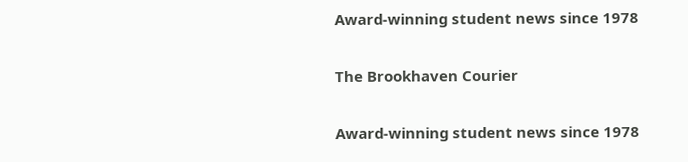Award-winning student news since 1978

The Brookhaven Courier

Award-winning student news since 1978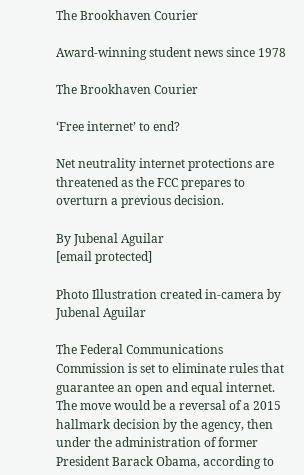The Brookhaven Courier

Award-winning student news since 1978

The Brookhaven Courier

‘Free internet’ to end?

Net neutrality internet protections are threatened as the FCC prepares to overturn a previous decision.

By Jubenal Aguilar
[email protected]

Photo Illustration created in-camera by Jubenal Aguilar

The Federal Communications Commission is set to eliminate rules that guarantee an open and equal internet. The move would be a reversal of a 2015 hallmark decision by the agency, then under the administration of former President Barack Obama, according to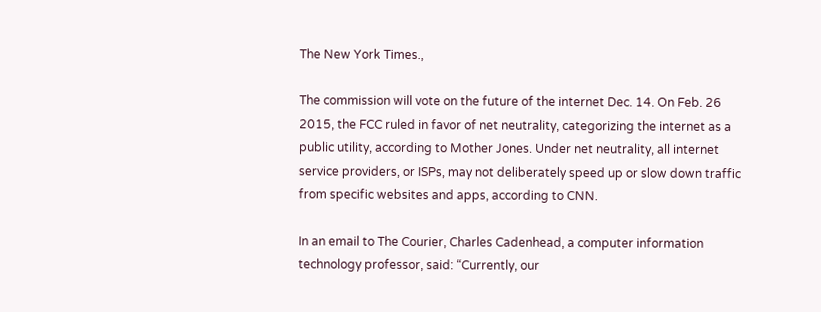The New York Times.,

The commission will vote on the future of the internet Dec. 14. On Feb. 26 2015, the FCC ruled in favor of net neutrality, categorizing the internet as a public utility, according to Mother Jones. Under net neutrality, all internet service providers, or ISPs, may not deliberately speed up or slow down traffic from specific websites and apps, according to CNN.

In an email to The Courier, Charles Cadenhead, a computer information technology professor, said: “Currently, our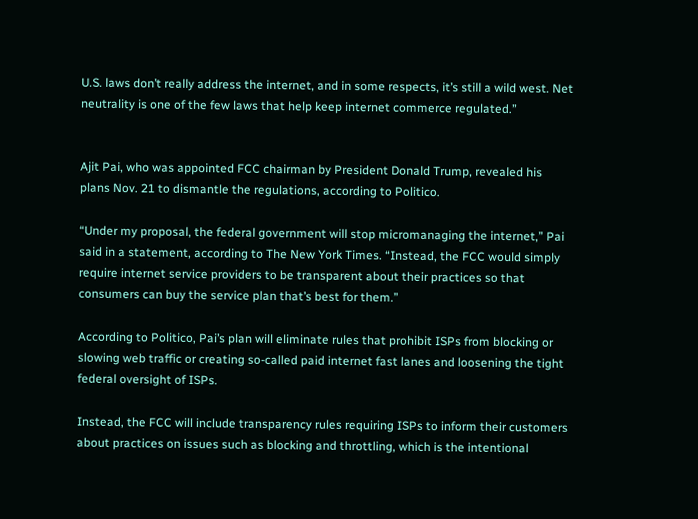U.S. laws don’t really address the internet, and in some respects, it’s still a wild west. Net neutrality is one of the few laws that help keep internet commerce regulated.”


Ajit Pai, who was appointed FCC chairman by President Donald Trump, revealed his plans Nov. 21 to dismantle the regulations, according to Politico.

“Under my proposal, the federal government will stop micromanaging the internet,” Pai said in a statement, according to The New York Times. “Instead, the FCC would simply require internet service providers to be transparent about their practices so that consumers can buy the service plan that’s best for them.”

According to Politico, Pai’s plan will eliminate rules that prohibit ISPs from blocking or slowing web traffic or creating so-called paid internet fast lanes and loosening the tight federal oversight of ISPs.

Instead, the FCC will include transparency rules requiring ISPs to inform their customers about practices on issues such as blocking and throttling, which is the intentional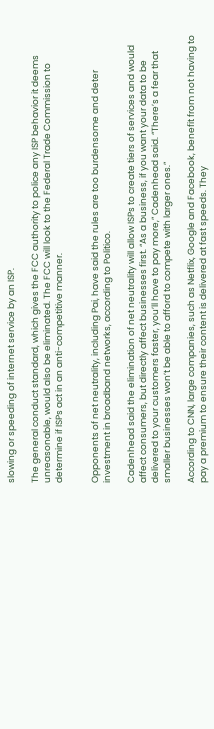slowing or speeding of internet service by an ISP.

The general conduct standard, which gives the FCC authority to police any ISP behavior it deems unreasonable, would also be eliminated. The FCC will look to the Federal Trade Commission to determine if ISPs act in an anti-competitive manner.


Opponents of net neutrality, including Pai, have said the rules are too burdensome and deter investment in broadband networks, according to Politico.

Cadenhead said the elimination of net neutrality will allow ISPs to create tiers of services and would affect consumers, but directly affect businesses first. “As a business, if you want your data to be delivered to your customers faster, you’ll have to pay more,” Cadenhead said. “There’s a fear that smaller businesses won’t be able to afford to compete with larger ones.”

According to CNN, large companies, such as Netflix, Google and Facebook, benefit from not having to pay a premium to ensure their content is delivered at fast speeds. They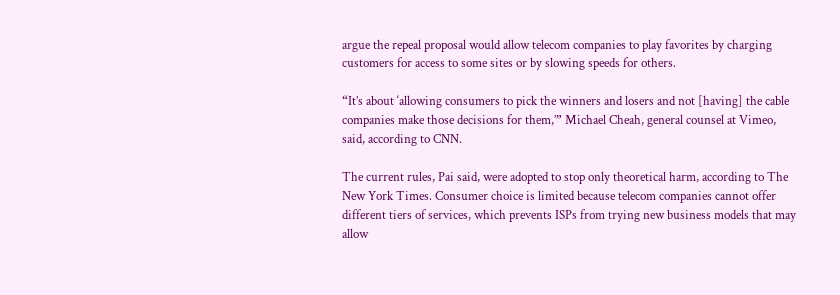argue the repeal proposal would allow telecom companies to play favorites by charging customers for access to some sites or by slowing speeds for others.

“It’s about ‘allowing consumers to pick the winners and losers and not [having] the cable companies make those decisions for them,’” Michael Cheah, general counsel at Vimeo, said, according to CNN.

The current rules, Pai said, were adopted to stop only theoretical harm, according to The New York Times. Consumer choice is limited because telecom companies cannot offer different tiers of services, which prevents ISPs from trying new business models that may allow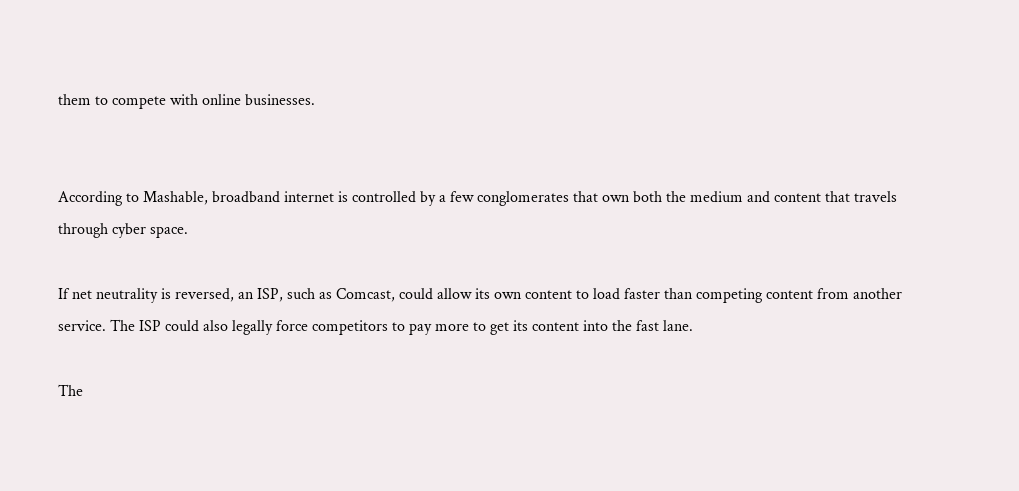them to compete with online businesses.


According to Mashable, broadband internet is controlled by a few conglomerates that own both the medium and content that travels through cyber space.

If net neutrality is reversed, an ISP, such as Comcast, could allow its own content to load faster than competing content from another service. The ISP could also legally force competitors to pay more to get its content into the fast lane.

The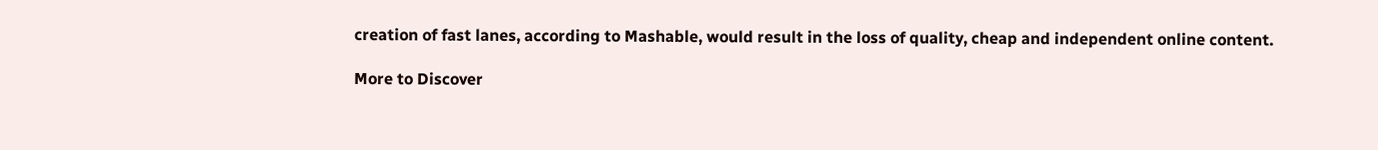creation of fast lanes, according to Mashable, would result in the loss of quality, cheap and independent online content.

More to Discover